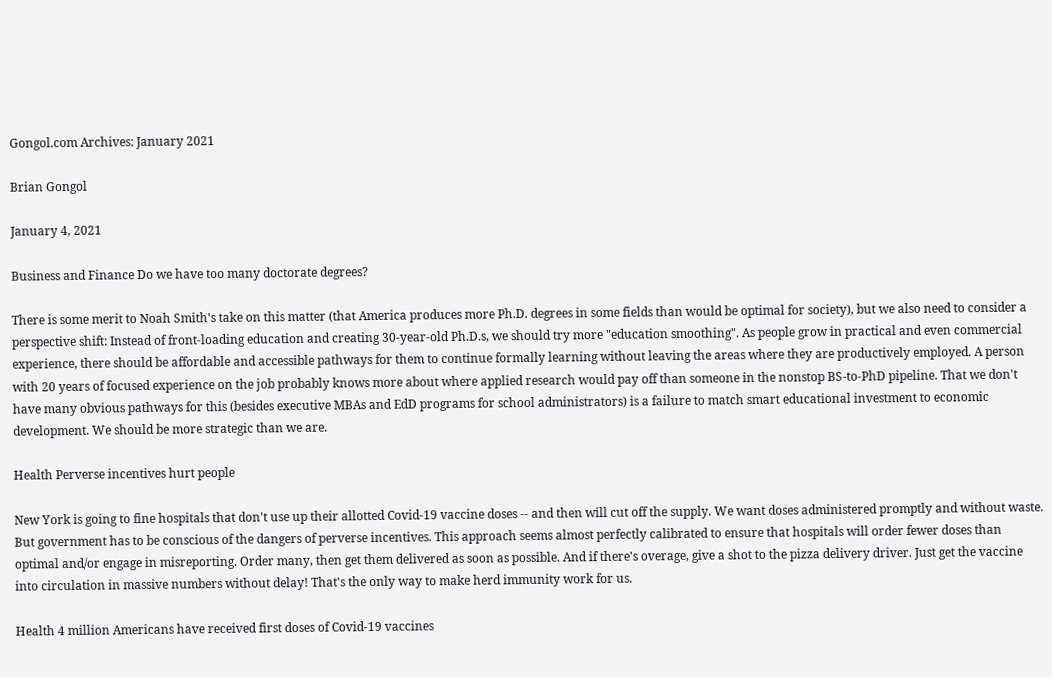Gongol.com Archives: January 2021

Brian Gongol

January 4, 2021

Business and Finance Do we have too many doctorate degrees?

There is some merit to Noah Smith's take on this matter (that America produces more Ph.D. degrees in some fields than would be optimal for society), but we also need to consider a perspective shift: Instead of front-loading education and creating 30-year-old Ph.D.s, we should try more "education smoothing". As people grow in practical and even commercial experience, there should be affordable and accessible pathways for them to continue formally learning without leaving the areas where they are productively employed. A person with 20 years of focused experience on the job probably knows more about where applied research would pay off than someone in the nonstop BS-to-PhD pipeline. That we don't have many obvious pathways for this (besides executive MBAs and EdD programs for school administrators) is a failure to match smart educational investment to economic development. We should be more strategic than we are.

Health Perverse incentives hurt people

New York is going to fine hospitals that don't use up their allotted Covid-19 vaccine doses -- and then will cut off the supply. We want doses administered promptly and without waste. But government has to be conscious of the dangers of perverse incentives. This approach seems almost perfectly calibrated to ensure that hospitals will order fewer doses than optimal and/or engage in misreporting. Order many, then get them delivered as soon as possible. And if there's overage, give a shot to the pizza delivery driver. Just get the vaccine into circulation in massive numbers without delay! That's the only way to make herd immunity work for us.

Health 4 million Americans have received first doses of Covid-19 vaccines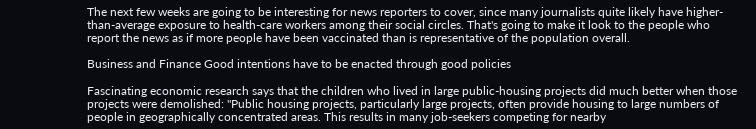The next few weeks are going to be interesting for news reporters to cover, since many journalists quite likely have higher-than-average exposure to health-care workers among their social circles. That's going to make it look to the people who report the news as if more people have been vaccinated than is representative of the population overall.

Business and Finance Good intentions have to be enacted through good policies

Fascinating economic research says that the children who lived in large public-housing projects did much better when those projects were demolished: "Public housing projects, particularly large projects, often provide housing to large numbers of people in geographically concentrated areas. This results in many job-seekers competing for nearby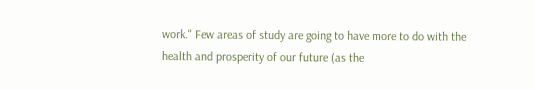work." Few areas of study are going to have more to do with the health and prosperity of our future (as the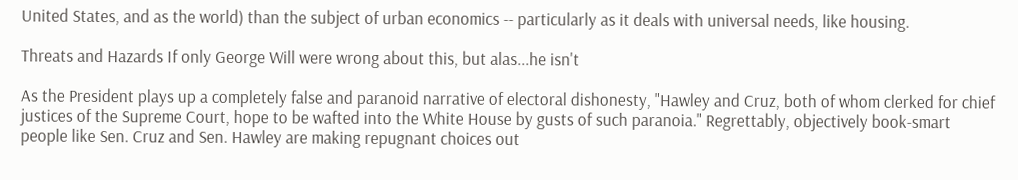United States, and as the world) than the subject of urban economics -- particularly as it deals with universal needs, like housing.

Threats and Hazards If only George Will were wrong about this, but alas...he isn't

As the President plays up a completely false and paranoid narrative of electoral dishonesty, "Hawley and Cruz, both of whom clerked for chief justices of the Supreme Court, hope to be wafted into the White House by gusts of such paranoia." Regrettably, objectively book-smart people like Sen. Cruz and Sen. Hawley are making repugnant choices out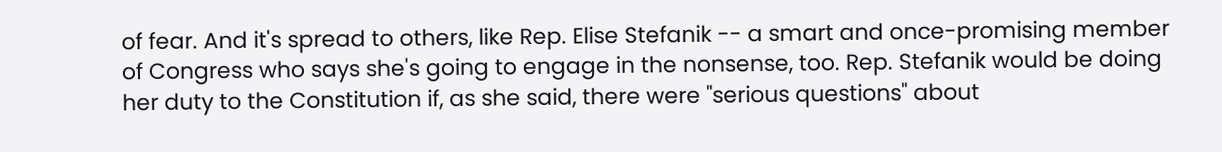of fear. And it's spread to others, like Rep. Elise Stefanik -- a smart and once-promising member of Congress who says she's going to engage in the nonsense, too. Rep. Stefanik would be doing her duty to the Constitution if, as she said, there were "serious questions" about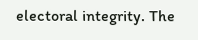electoral integrity. The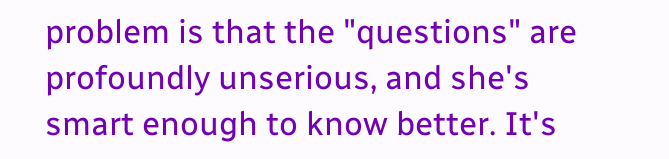problem is that the "questions" are profoundly unserious, and she's smart enough to know better. It's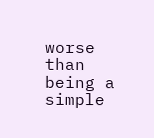worse than being a simple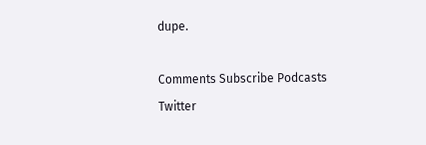dupe.

Comments Subscribe Podcasts Twitter